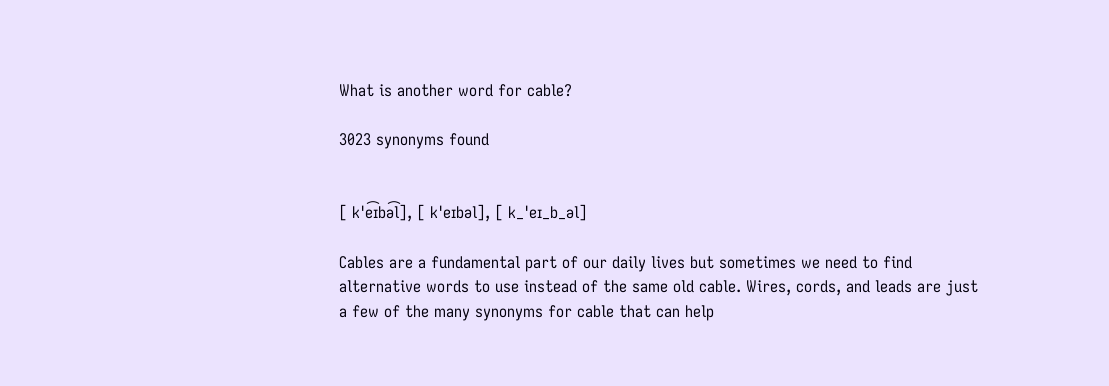What is another word for cable?

3023 synonyms found


[ kˈe͡ɪbə͡l], [ kˈeɪbəl], [ k_ˈeɪ_b_əl]

Cables are a fundamental part of our daily lives but sometimes we need to find alternative words to use instead of the same old cable. Wires, cords, and leads are just a few of the many synonyms for cable that can help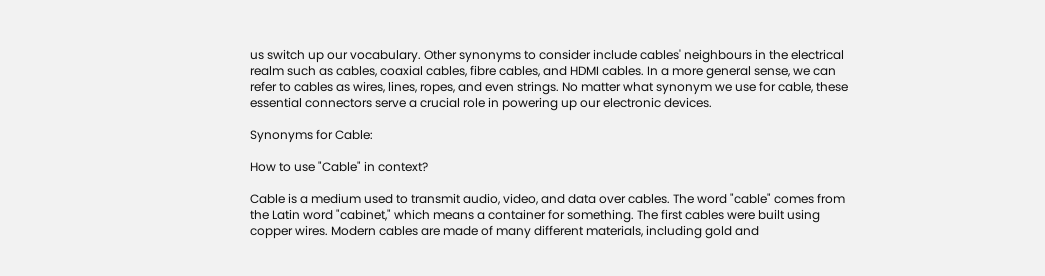us switch up our vocabulary. Other synonyms to consider include cables' neighbours in the electrical realm such as cables, coaxial cables, fibre cables, and HDMI cables. In a more general sense, we can refer to cables as wires, lines, ropes, and even strings. No matter what synonym we use for cable, these essential connectors serve a crucial role in powering up our electronic devices.

Synonyms for Cable:

How to use "Cable" in context?

Cable is a medium used to transmit audio, video, and data over cables. The word "cable" comes from the Latin word "cabinet," which means a container for something. The first cables were built using copper wires. Modern cables are made of many different materials, including gold and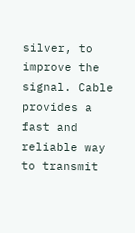silver, to improve the signal. Cable provides a fast and reliable way to transmit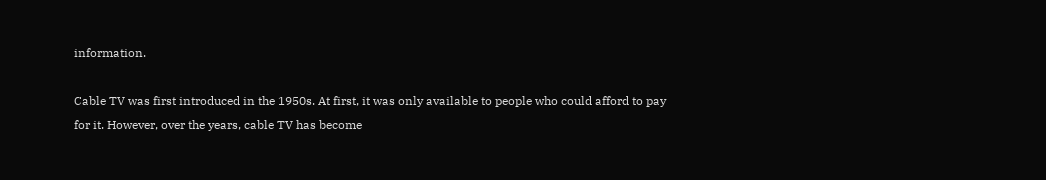information.

Cable TV was first introduced in the 1950s. At first, it was only available to people who could afford to pay for it. However, over the years, cable TV has become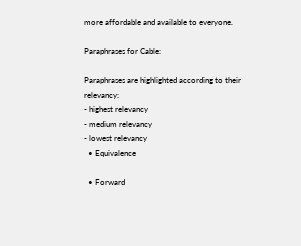more affordable and available to everyone.

Paraphrases for Cable:

Paraphrases are highlighted according to their relevancy:
- highest relevancy
- medium relevancy
- lowest relevancy
  • Equivalence

  • Forward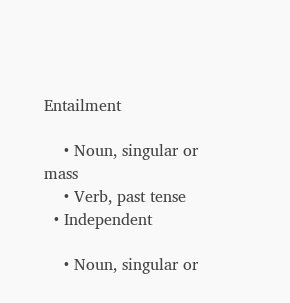Entailment

    • Noun, singular or mass
    • Verb, past tense
  • Independent

    • Noun, singular or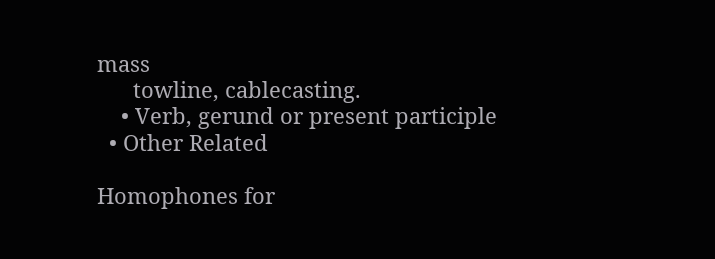mass
      towline, cablecasting.
    • Verb, gerund or present participle
  • Other Related

Homophones for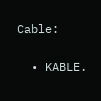Cable:

  • KABLE.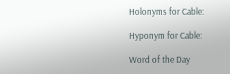Holonyms for Cable:

Hyponym for Cable:

Word of the Day